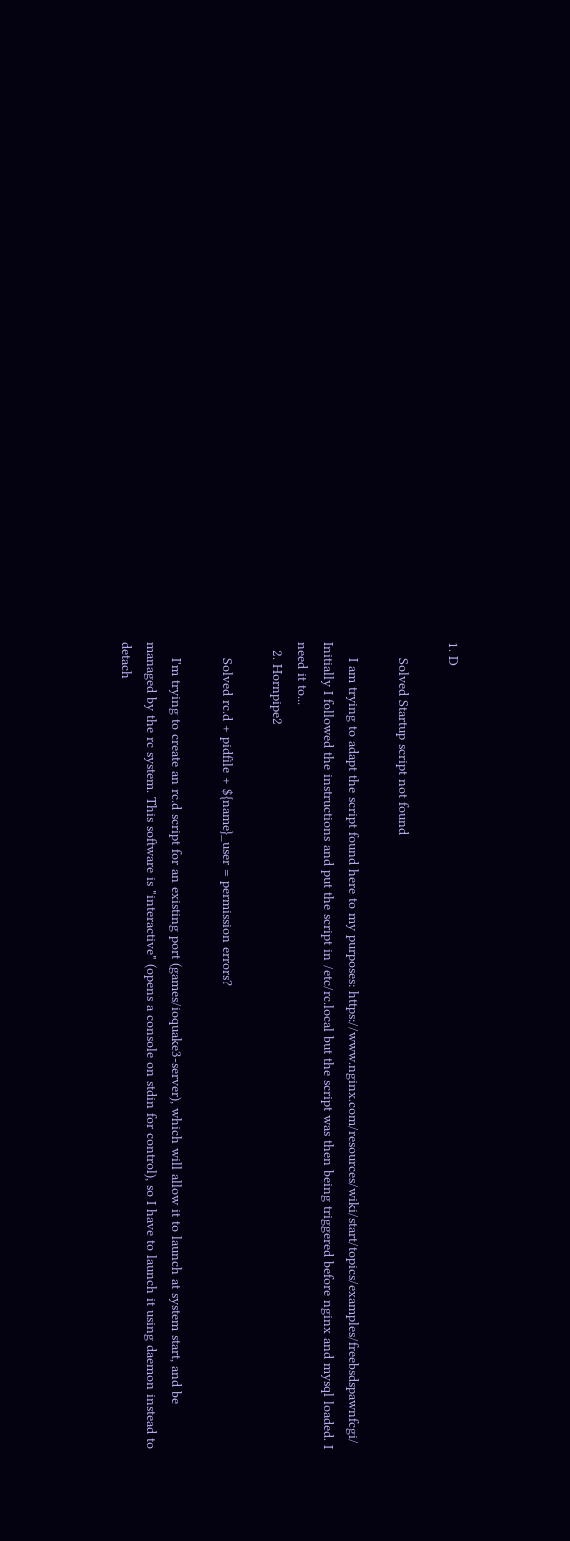1. D

    Solved Startup script not found

    I am trying to adapt the script found here to my purposes: https://www.nginx.com/resources/wiki/start/topics/examples/freebsdspawnfcgi/ Initially I followed the instructions and put the script in /etc/rc.local but the script was then being triggered before nginx and mysql loaded. I need it to...
  2. Hornpipe2

    Solved rc.d + pidfile + ${name}_user = permission errors?

    I'm trying to create an rc.d script for an existing port (games/ioquake3-server), which will allow it to launch at system start, and be managed by the rc system. This software is "interactive" (opens a console on stdin for control), so I have to launch it using daemon instead to detach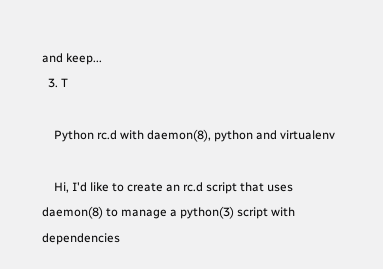and keep...
  3. T

    Python rc.d with daemon(8), python and virtualenv

    Hi, I'd like to create an rc.d script that uses daemon(8) to manage a python(3) script with dependencies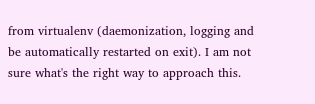from virtualenv (daemonization, logging and be automatically restarted on exit). I am not sure what's the right way to approach this.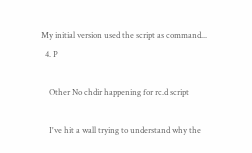My initial version used the script as command...
  4. P

    Other No chdir happening for rc.d script

    I've hit a wall trying to understand why the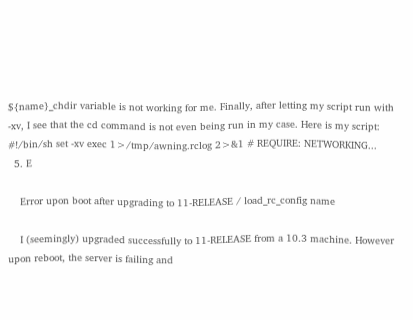${name}_chdir variable is not working for me. Finally, after letting my script run with -xv, I see that the cd command is not even being run in my case. Here is my script: #!/bin/sh set -xv exec 1>/tmp/awning.rclog 2>&1 # REQUIRE: NETWORKING...
  5. E

    Error upon boot after upgrading to 11-RELEASE / load_rc_config name

    I (seemingly) upgraded successfully to 11-RELEASE from a 10.3 machine. However upon reboot, the server is failing and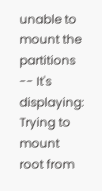unable to mount the partitions -- It's displaying: Trying to mount root from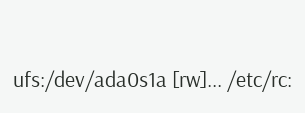ufs:/dev/ada0s1a [rw]... /etc/rc: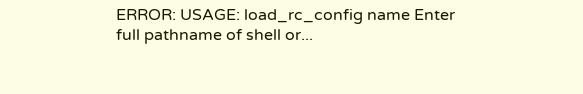ERROR: USAGE: load_rc_config name Enter full pathname of shell or...